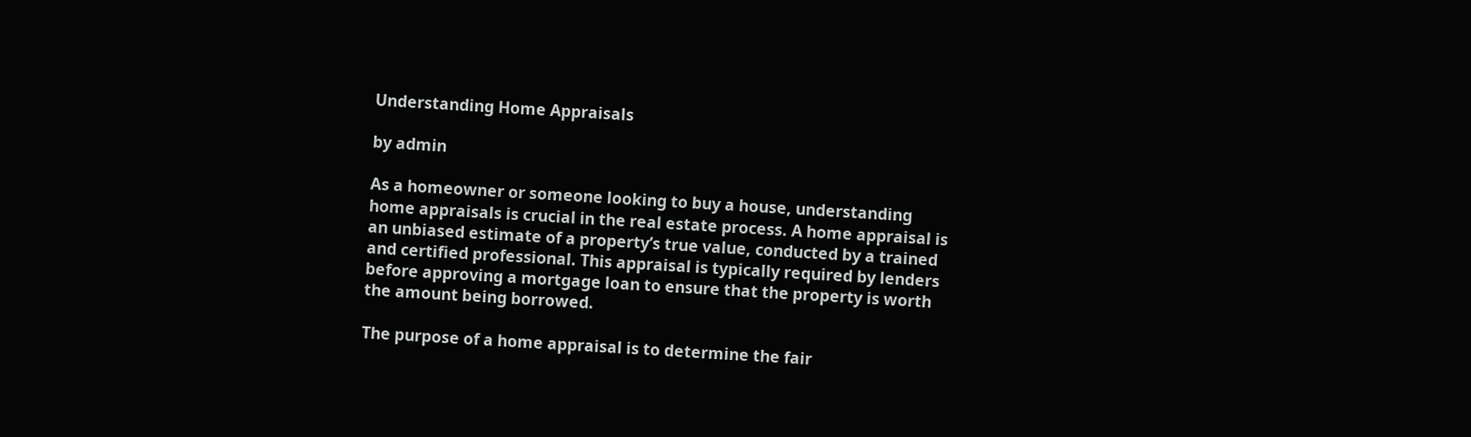Understanding Home Appraisals

by admin

As a homeowner or someone looking to buy a house, understanding home appraisals is crucial in the real estate process. A home appraisal is an unbiased estimate of a property’s true value, conducted by a trained and certified professional. This appraisal is typically required by lenders before approving a mortgage loan to ensure that the property is worth the amount being borrowed.

The purpose of a home appraisal is to determine the fair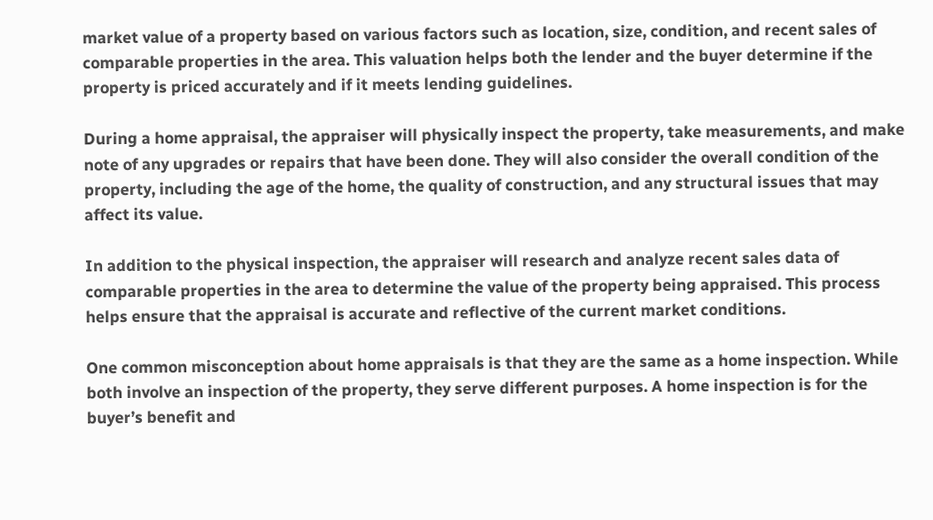market value of a property based on various factors such as location, size, condition, and recent sales of comparable properties in the area. This valuation helps both the lender and the buyer determine if the property is priced accurately and if it meets lending guidelines.

During a home appraisal, the appraiser will physically inspect the property, take measurements, and make note of any upgrades or repairs that have been done. They will also consider the overall condition of the property, including the age of the home, the quality of construction, and any structural issues that may affect its value.

In addition to the physical inspection, the appraiser will research and analyze recent sales data of comparable properties in the area to determine the value of the property being appraised. This process helps ensure that the appraisal is accurate and reflective of the current market conditions.

One common misconception about home appraisals is that they are the same as a home inspection. While both involve an inspection of the property, they serve different purposes. A home inspection is for the buyer’s benefit and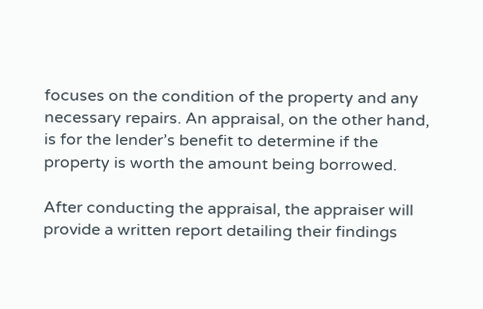focuses on the condition of the property and any necessary repairs. An appraisal, on the other hand, is for the lender’s benefit to determine if the property is worth the amount being borrowed.

After conducting the appraisal, the appraiser will provide a written report detailing their findings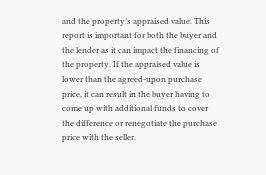and the property’s appraised value. This report is important for both the buyer and the lender as it can impact the financing of the property. If the appraised value is lower than the agreed-upon purchase price, it can result in the buyer having to come up with additional funds to cover the difference or renegotiate the purchase price with the seller.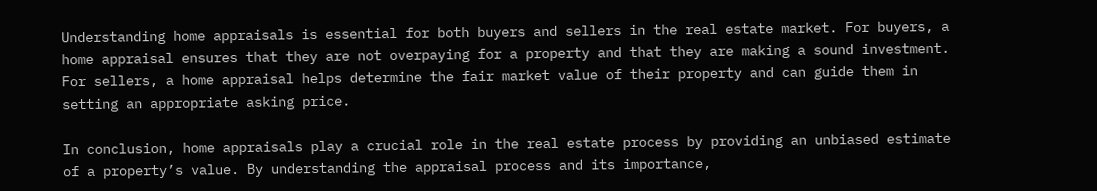Understanding home appraisals is essential for both buyers and sellers in the real estate market. For buyers, a home appraisal ensures that they are not overpaying for a property and that they are making a sound investment. For sellers, a home appraisal helps determine the fair market value of their property and can guide them in setting an appropriate asking price.

In conclusion, home appraisals play a crucial role in the real estate process by providing an unbiased estimate of a property’s value. By understanding the appraisal process and its importance,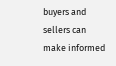buyers and sellers can make informed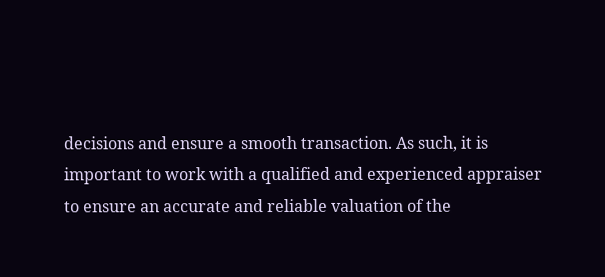decisions and ensure a smooth transaction. As such, it is important to work with a qualified and experienced appraiser to ensure an accurate and reliable valuation of the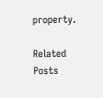property.

Related Posts